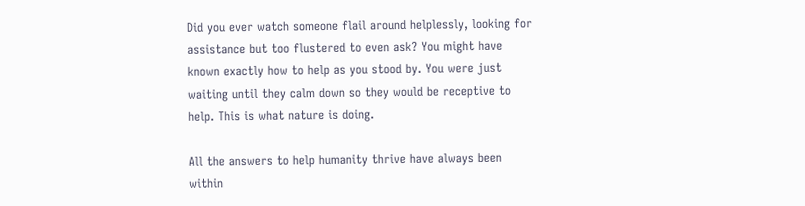Did you ever watch someone flail around helplessly, looking for assistance but too flustered to even ask? You might have known exactly how to help as you stood by. You were just waiting until they calm down so they would be receptive to help. This is what nature is doing.

All the answers to help humanity thrive have always been within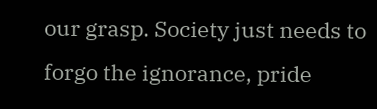our grasp. Society just needs to forgo the ignorance, pride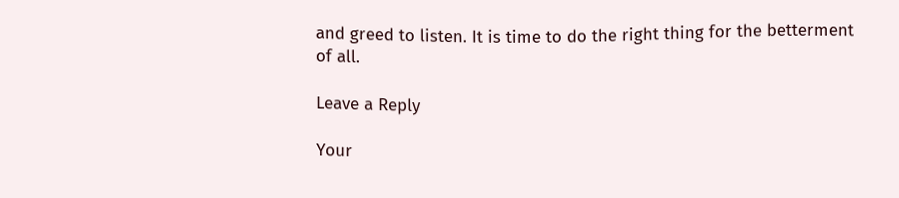and greed to listen. It is time to do the right thing for the betterment of all.

Leave a Reply

Your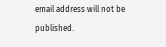email address will not be published.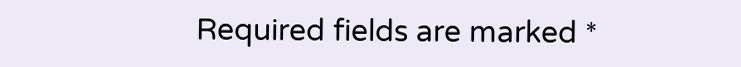Required fields are marked *